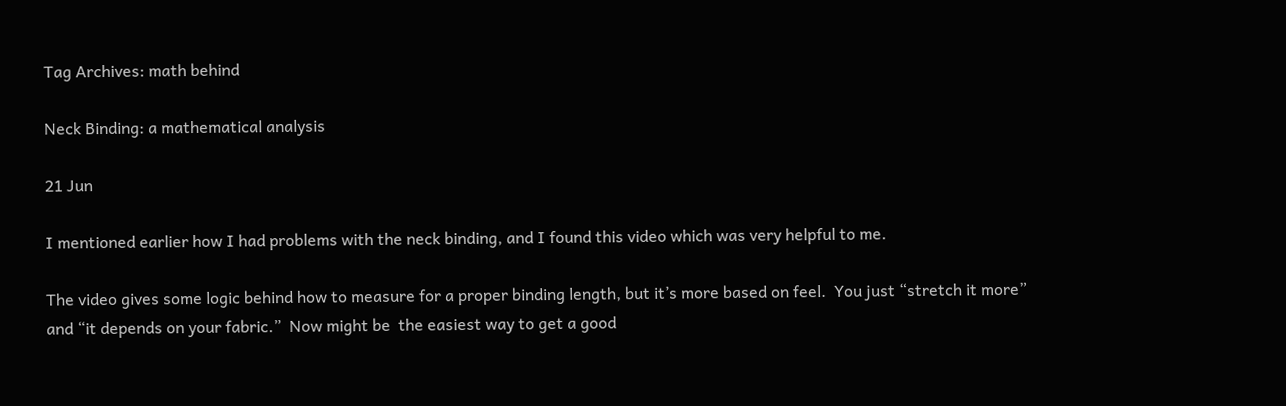Tag Archives: math behind

Neck Binding: a mathematical analysis

21 Jun

I mentioned earlier how I had problems with the neck binding, and I found this video which was very helpful to me.

The video gives some logic behind how to measure for a proper binding length, but it’s more based on feel.  You just “stretch it more” and “it depends on your fabric.”  Now might be  the easiest way to get a good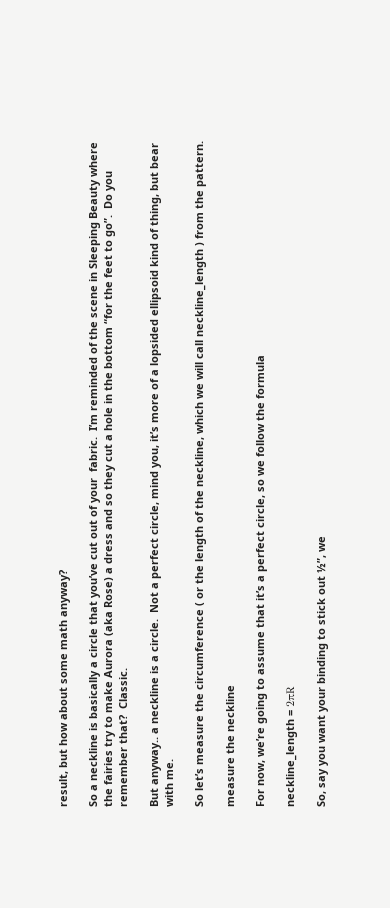result, but how about some math anyway?

So a neckline is basically a circle that you’ve cut out of your  fabric.  I’m reminded of the scene in Sleeping Beauty where the fairies try to make Aurora (aka Rose) a dress and so they cut a hole in the bottom “for the feet to go”.  Do you remember that?  Classic.

But anyway.. a neckline is a circle.  Not a perfect circle, mind you, it’s more of a lopsided ellipsoid kind of thing, but bear with me.

So let’s measure the circumference ( or the length of the neckline, which we will call neckline_length ) from the pattern.

measure the neckline

For now, we’re going to assume that it’s a perfect circle, so we follow the formula

neckline_length = 2πR

So, say you want your binding to stick out ½”, we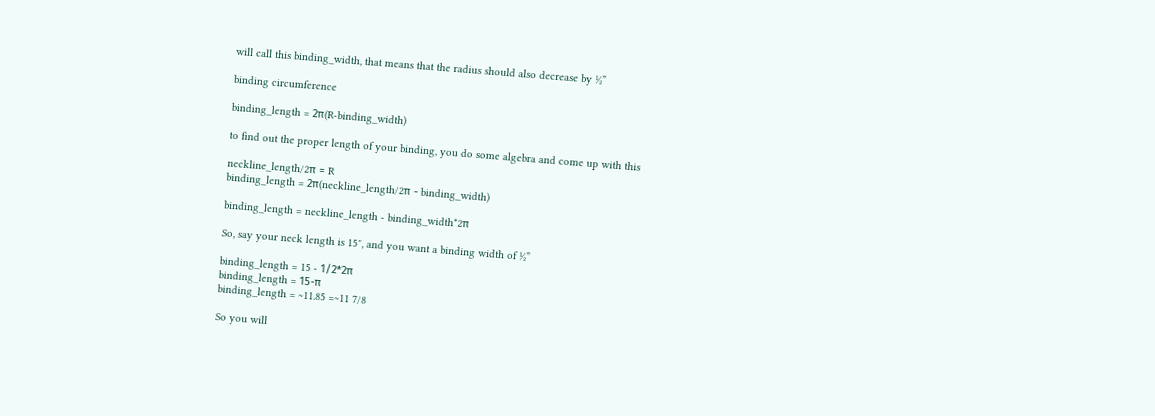will call this binding_width, that means that the radius should also decrease by ½”

binding circumference

binding_length = 2π(R-binding_width)

to find out the proper length of your binding, you do some algebra and come up with this

neckline_length/2π = R
binding_length = 2π(neckline_length/2π - binding_width)

binding_length = neckline_length - binding_width*2π

So, say your neck length is 15″, and you want a binding width of ½”

binding_length = 15 - 1/2*2π
binding_length = 15-π
binding_length = ~11.85 =~11 7/8

So you will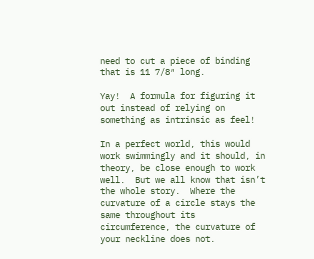need to cut a piece of binding that is 11 7/8″ long.

Yay!  A formula for figuring it out instead of relying on something as intrinsic as feel!

In a perfect world, this would work swimmingly and it should, in theory, be close enough to work well.  But we all know that isn’t the whole story.  Where the curvature of a circle stays the same throughout its circumference, the curvature of your neckline does not.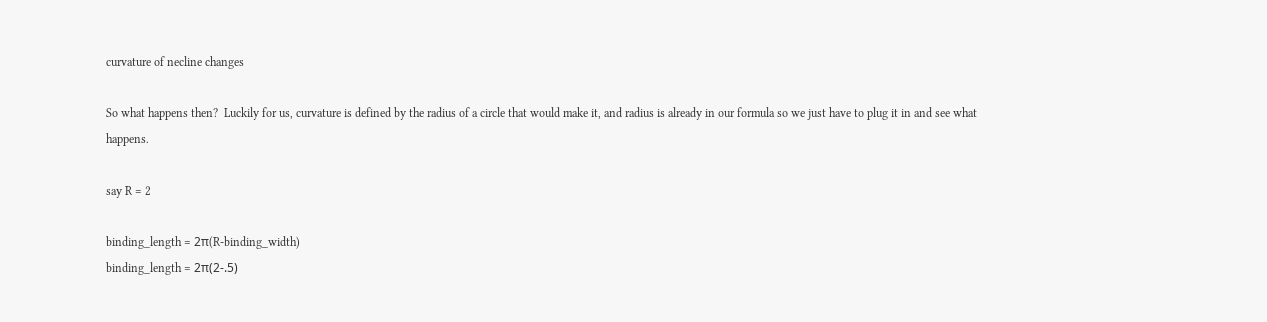curvature of necline changes

So what happens then?  Luckily for us, curvature is defined by the radius of a circle that would make it, and radius is already in our formula so we just have to plug it in and see what happens.

say R = 2

binding_length = 2π(R-binding_width)
binding_length = 2π(2-.5)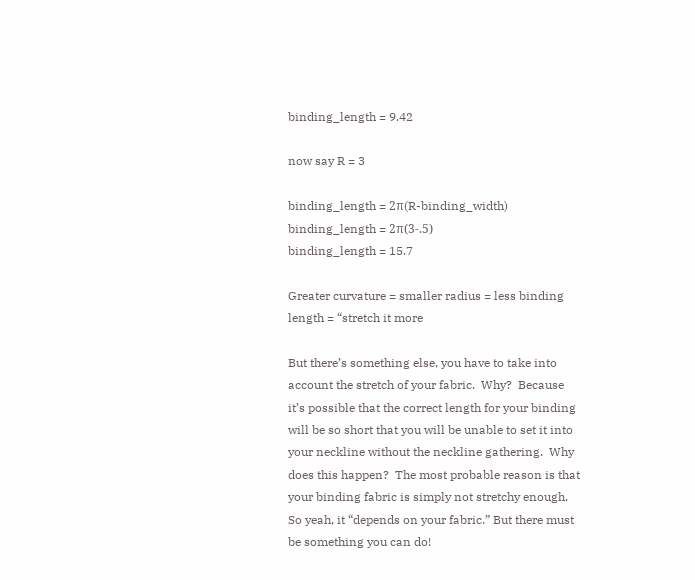binding_length = 9.42

now say R = 3

binding_length = 2π(R-binding_width)
binding_length = 2π(3-.5)
binding_length = 15.7

Greater curvature = smaller radius = less binding length = “stretch it more

But there’s something else, you have to take into account the stretch of your fabric.  Why?  Because it’s possible that the correct length for your binding will be so short that you will be unable to set it into your neckline without the neckline gathering.  Why does this happen?  The most probable reason is that your binding fabric is simply not stretchy enough.  So yeah, it “depends on your fabric.” But there must be something you can do!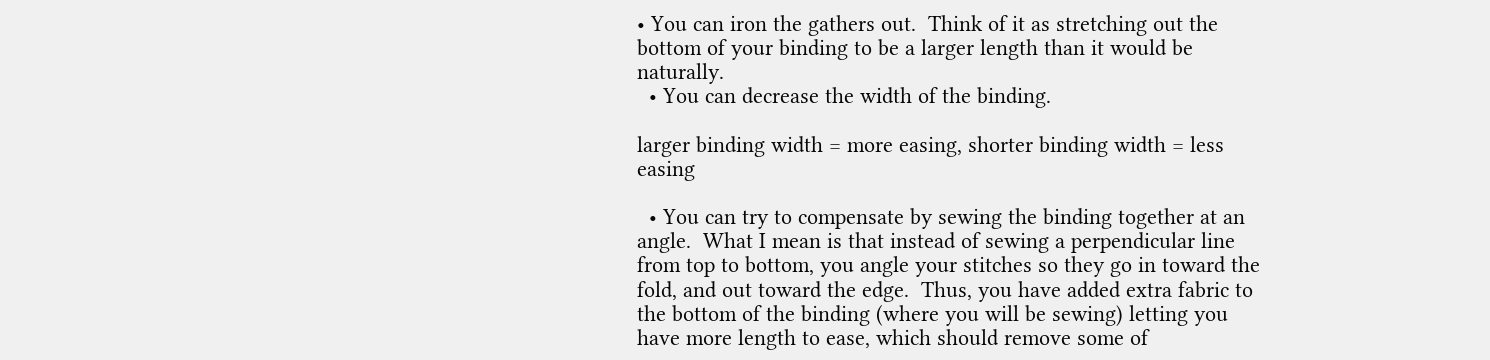• You can iron the gathers out.  Think of it as stretching out the bottom of your binding to be a larger length than it would be naturally.
  • You can decrease the width of the binding.

larger binding width = more easing, shorter binding width = less easing

  • You can try to compensate by sewing the binding together at an angle.  What I mean is that instead of sewing a perpendicular line from top to bottom, you angle your stitches so they go in toward the fold, and out toward the edge.  Thus, you have added extra fabric to the bottom of the binding (where you will be sewing) letting you have more length to ease, which should remove some of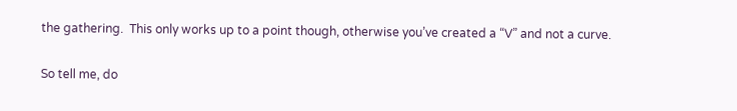the gathering.  This only works up to a point though, otherwise you’ve created a “V” and not a curve.

So tell me, do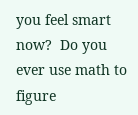you feel smart now?  Do you ever use math to figure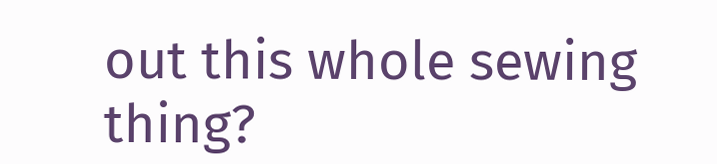out this whole sewing thing?